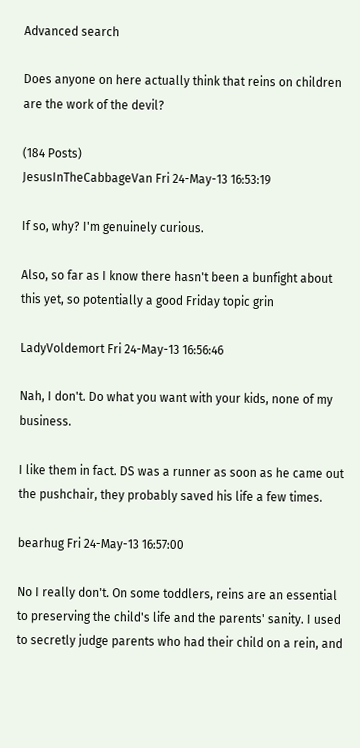Advanced search

Does anyone on here actually think that reins on children are the work of the devil?

(184 Posts)
JesusInTheCabbageVan Fri 24-May-13 16:53:19

If so, why? I'm genuinely curious.

Also, so far as I know there hasn't been a bunfight about this yet, so potentially a good Friday topic grin

LadyVoldemort Fri 24-May-13 16:56:46

Nah, I don't. Do what you want with your kids, none of my business.

I like them in fact. DS was a runner as soon as he came out the pushchair, they probably saved his life a few times.

bearhug Fri 24-May-13 16:57:00

No I really don't. On some toddlers, reins are an essential to preserving the child's life and the parents' sanity. I used to secretly judge parents who had their child on a rein, and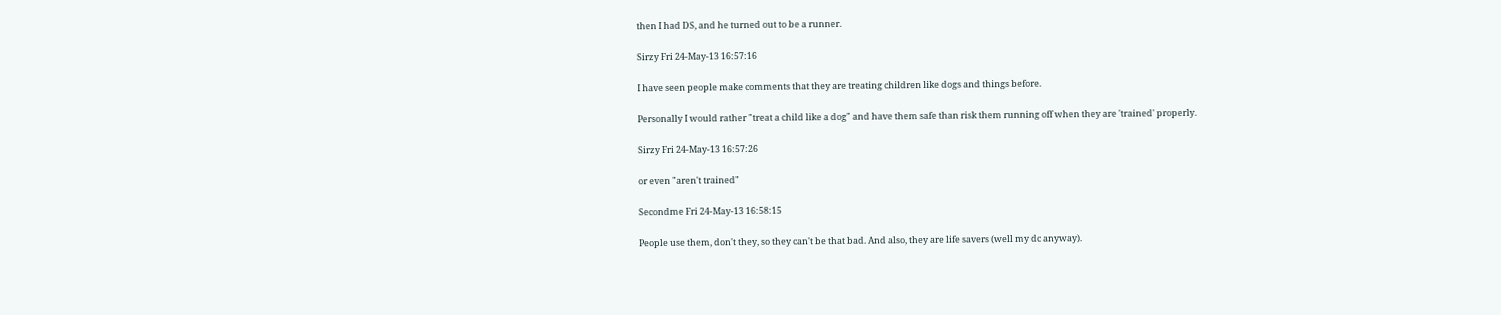then I had DS, and he turned out to be a runner.

Sirzy Fri 24-May-13 16:57:16

I have seen people make comments that they are treating children like dogs and things before.

Personally I would rather "treat a child like a dog" and have them safe than risk them running off when they are 'trained' properly.

Sirzy Fri 24-May-13 16:57:26

or even "aren't trained"

Secondme Fri 24-May-13 16:58:15

People use them, don't they, so they can't be that bad. And also, they are life savers (well my dc anyway).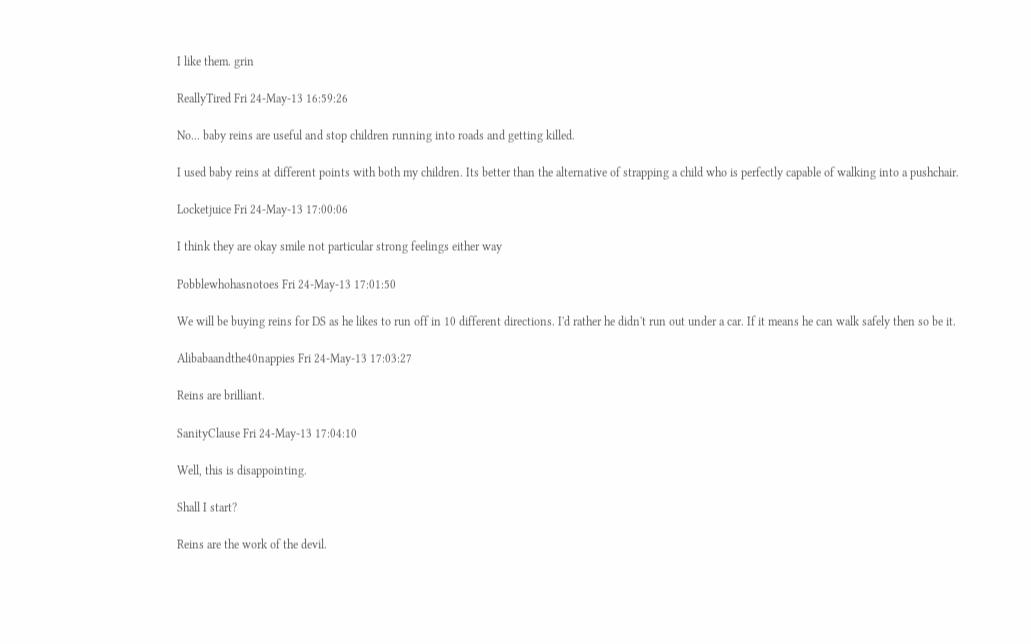I like them. grin

ReallyTired Fri 24-May-13 16:59:26

No... baby reins are useful and stop children running into roads and getting killed.

I used baby reins at different points with both my children. Its better than the alternative of strapping a child who is perfectly capable of walking into a pushchair.

Locketjuice Fri 24-May-13 17:00:06

I think they are okay smile not particular strong feelings either way

Pobblewhohasnotoes Fri 24-May-13 17:01:50

We will be buying reins for DS as he likes to run off in 10 different directions. I'd rather he didn't run out under a car. If it means he can walk safely then so be it.

Alibabaandthe40nappies Fri 24-May-13 17:03:27

Reins are brilliant.

SanityClause Fri 24-May-13 17:04:10

Well, this is disappointing.

Shall I start?

Reins are the work of the devil.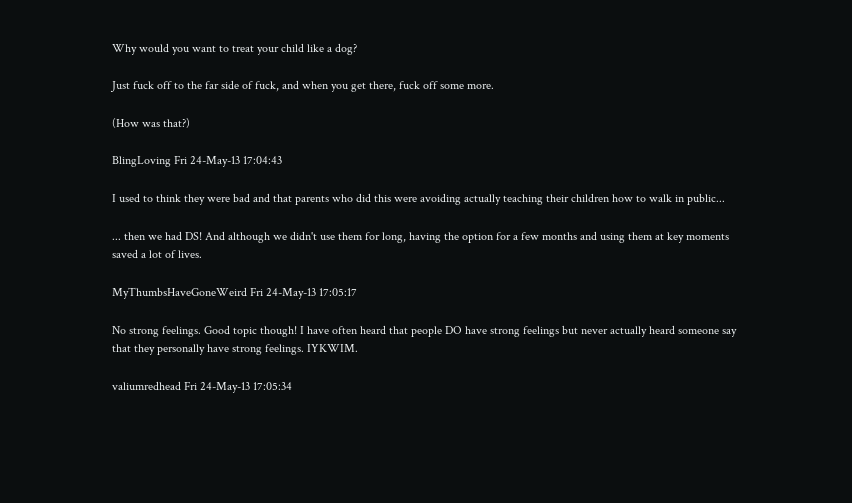Why would you want to treat your child like a dog?

Just fuck off to the far side of fuck, and when you get there, fuck off some more.

(How was that?)

BlingLoving Fri 24-May-13 17:04:43

I used to think they were bad and that parents who did this were avoiding actually teaching their children how to walk in public...

... then we had DS! And although we didn't use them for long, having the option for a few months and using them at key moments saved a lot of lives.

MyThumbsHaveGoneWeird Fri 24-May-13 17:05:17

No strong feelings. Good topic though! I have often heard that people DO have strong feelings but never actually heard someone say that they personally have strong feelings. IYKWIM.

valiumredhead Fri 24-May-13 17:05:34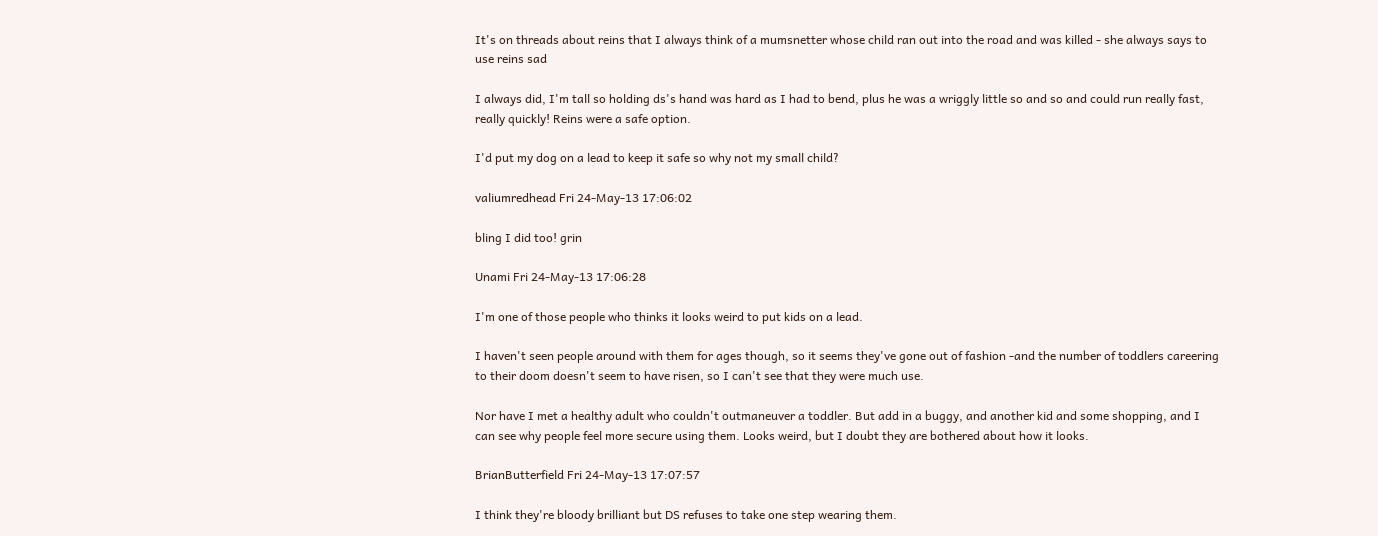It's on threads about reins that I always think of a mumsnetter whose child ran out into the road and was killed - she always says to use reins sad

I always did, I'm tall so holding ds's hand was hard as I had to bend, plus he was a wriggly little so and so and could run really fast, really quickly! Reins were a safe option.

I'd put my dog on a lead to keep it safe so why not my small child?

valiumredhead Fri 24-May-13 17:06:02

bling I did too! grin

Unami Fri 24-May-13 17:06:28

I'm one of those people who thinks it looks weird to put kids on a lead.

I haven't seen people around with them for ages though, so it seems they've gone out of fashion -and the number of toddlers careering to their doom doesn't seem to have risen, so I can't see that they were much use.

Nor have I met a healthy adult who couldn't outmaneuver a toddler. But add in a buggy, and another kid and some shopping, and I can see why people feel more secure using them. Looks weird, but I doubt they are bothered about how it looks.

BrianButterfield Fri 24-May-13 17:07:57

I think they're bloody brilliant but DS refuses to take one step wearing them.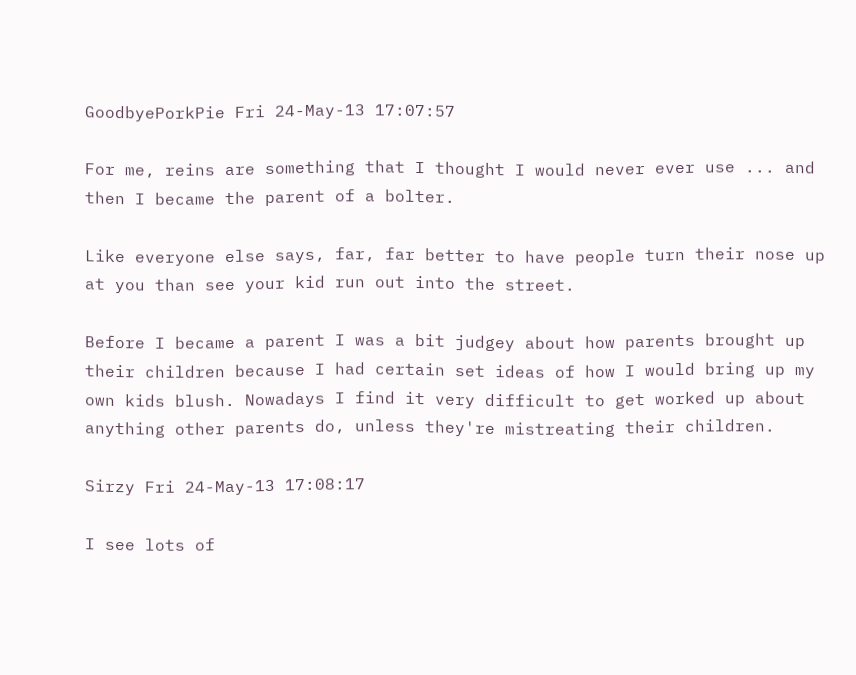GoodbyePorkPie Fri 24-May-13 17:07:57

For me, reins are something that I thought I would never ever use ... and then I became the parent of a bolter.

Like everyone else says, far, far better to have people turn their nose up at you than see your kid run out into the street.

Before I became a parent I was a bit judgey about how parents brought up their children because I had certain set ideas of how I would bring up my own kids blush. Nowadays I find it very difficult to get worked up about anything other parents do, unless they're mistreating their children.

Sirzy Fri 24-May-13 17:08:17

I see lots of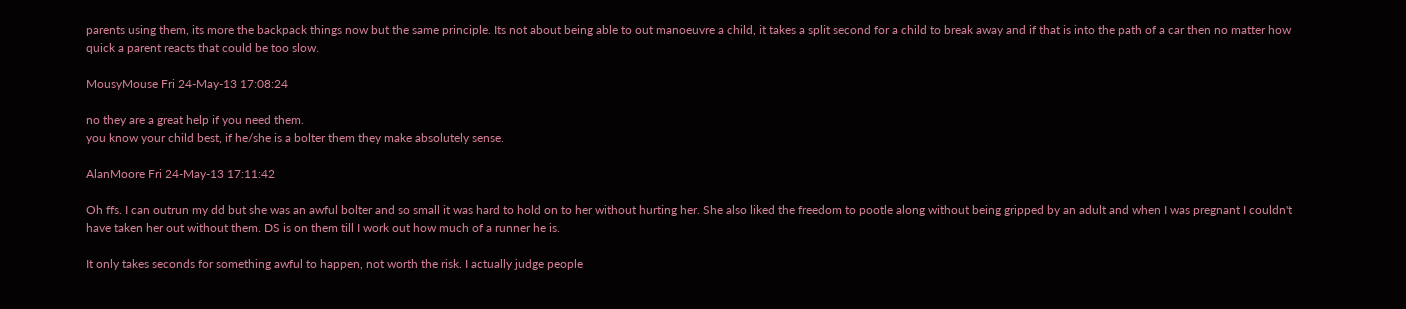parents using them, its more the backpack things now but the same principle. Its not about being able to out manoeuvre a child, it takes a split second for a child to break away and if that is into the path of a car then no matter how quick a parent reacts that could be too slow.

MousyMouse Fri 24-May-13 17:08:24

no they are a great help if you need them.
you know your child best, if he/she is a bolter them they make absolutely sense.

AlanMoore Fri 24-May-13 17:11:42

Oh ffs. I can outrun my dd but she was an awful bolter and so small it was hard to hold on to her without hurting her. She also liked the freedom to pootle along without being gripped by an adult and when I was pregnant I couldn't have taken her out without them. DS is on them till I work out how much of a runner he is.

It only takes seconds for something awful to happen, not worth the risk. I actually judge people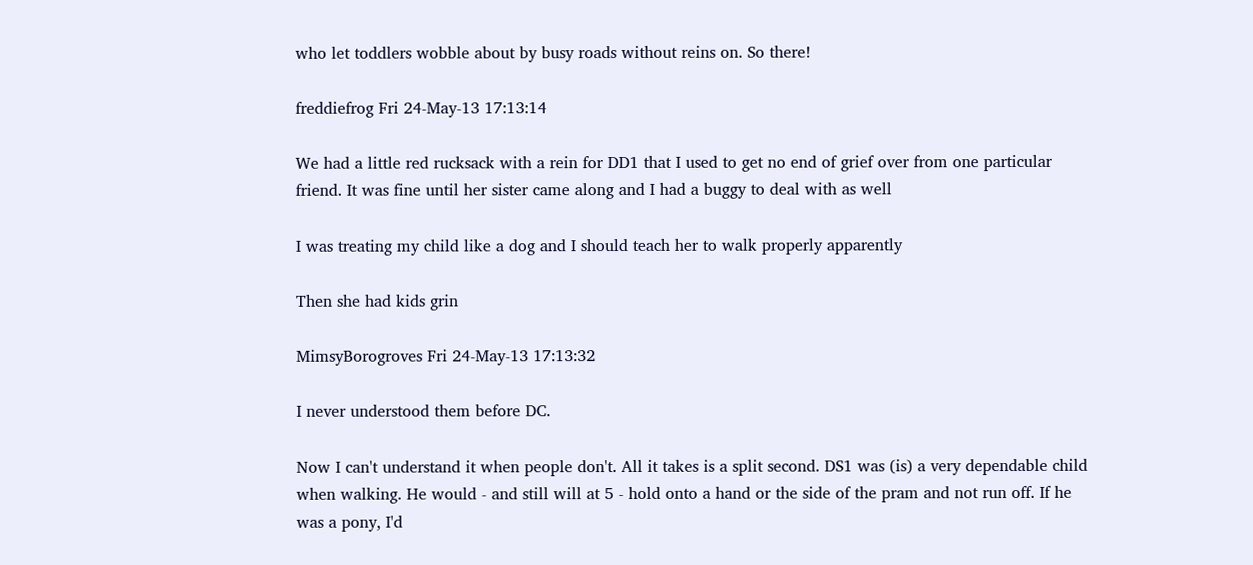who let toddlers wobble about by busy roads without reins on. So there!

freddiefrog Fri 24-May-13 17:13:14

We had a little red rucksack with a rein for DD1 that I used to get no end of grief over from one particular friend. It was fine until her sister came along and I had a buggy to deal with as well

I was treating my child like a dog and I should teach her to walk properly apparently

Then she had kids grin

MimsyBorogroves Fri 24-May-13 17:13:32

I never understood them before DC.

Now I can't understand it when people don't. All it takes is a split second. DS1 was (is) a very dependable child when walking. He would - and still will at 5 - hold onto a hand or the side of the pram and not run off. If he was a pony, I'd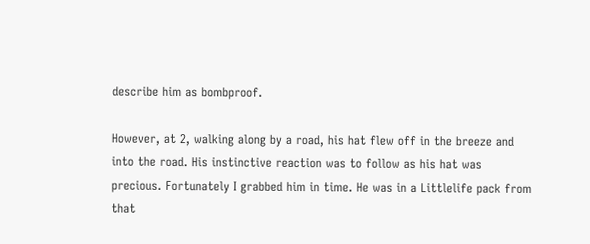describe him as bombproof.

However, at 2, walking along by a road, his hat flew off in the breeze and into the road. His instinctive reaction was to follow as his hat was precious. Fortunately I grabbed him in time. He was in a Littlelife pack from that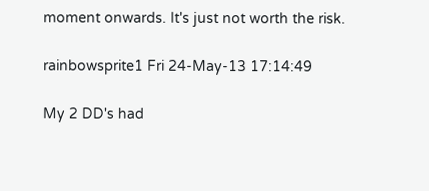moment onwards. It's just not worth the risk.

rainbowsprite1 Fri 24-May-13 17:14:49

My 2 DD's had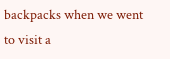backpacks when we went to visit a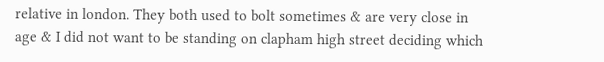relative in london. They both used to bolt sometimes & are very close in age & I did not want to be standing on clapham high street deciding which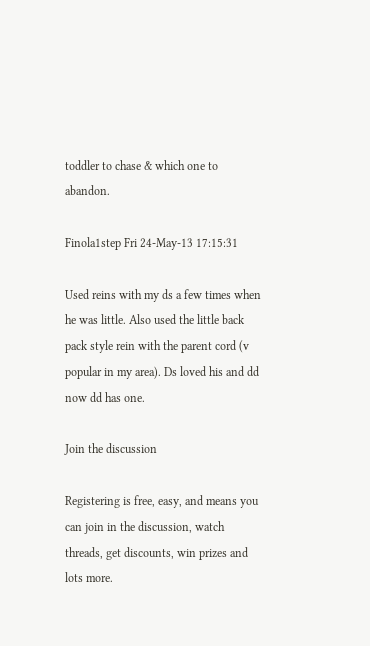toddler to chase & which one to abandon.

Finola1step Fri 24-May-13 17:15:31

Used reins with my ds a few times when he was little. Also used the little back pack style rein with the parent cord (v popular in my area). Ds loved his and dd now dd has one.

Join the discussion

Registering is free, easy, and means you can join in the discussion, watch threads, get discounts, win prizes and lots more.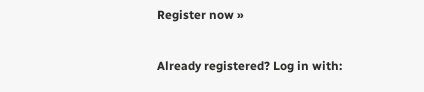Register now »

Already registered? Log in with: